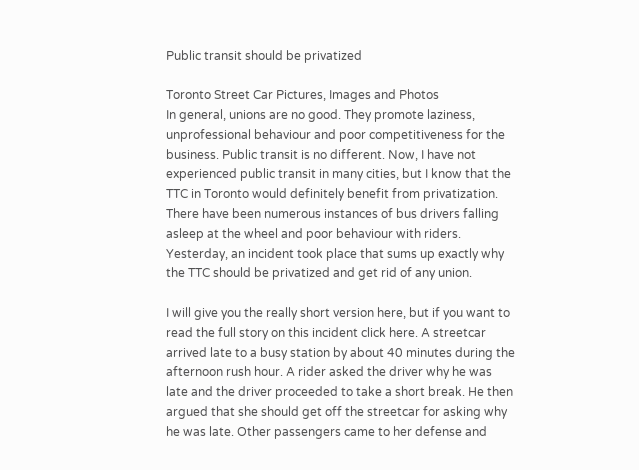Public transit should be privatized

Toronto Street Car Pictures, Images and Photos
In general, unions are no good. They promote laziness, unprofessional behaviour and poor competitiveness for the business. Public transit is no different. Now, I have not experienced public transit in many cities, but I know that the TTC in Toronto would definitely benefit from privatization. There have been numerous instances of bus drivers falling asleep at the wheel and poor behaviour with riders. Yesterday, an incident took place that sums up exactly why the TTC should be privatized and get rid of any union.

I will give you the really short version here, but if you want to read the full story on this incident click here. A streetcar arrived late to a busy station by about 40 minutes during the afternoon rush hour. A rider asked the driver why he was late and the driver proceeded to take a short break. He then argued that she should get off the streetcar for asking why he was late. Other passengers came to her defense and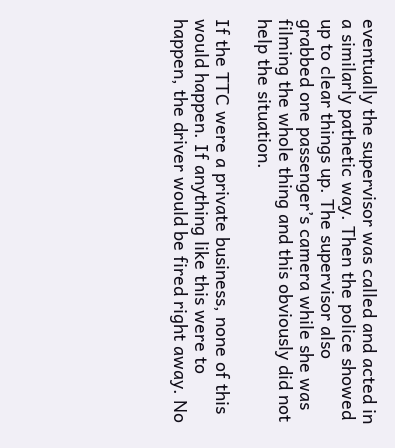eventually the supervisor was called and acted in a similarly pathetic way. Then the police showed up to clear things up. The supervisor also grabbed one passenger’s camera while she was filming the whole thing and this obviously did not help the situation.

If the TTC were a private business, none of this would happen. If anything like this were to happen, the driver would be fired right away. No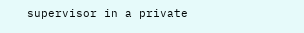supervisor in a private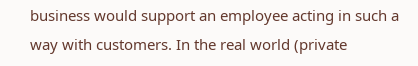business would support an employee acting in such a way with customers. In the real world (private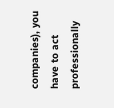companies), you have to act professionally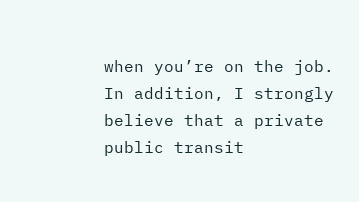when you’re on the job. In addition, I strongly believe that a private public transit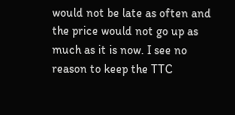would not be late as often and the price would not go up as much as it is now. I see no reason to keep the TTC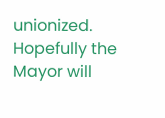unionized. Hopefully the Mayor will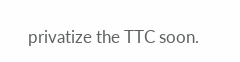privatize the TTC soon.